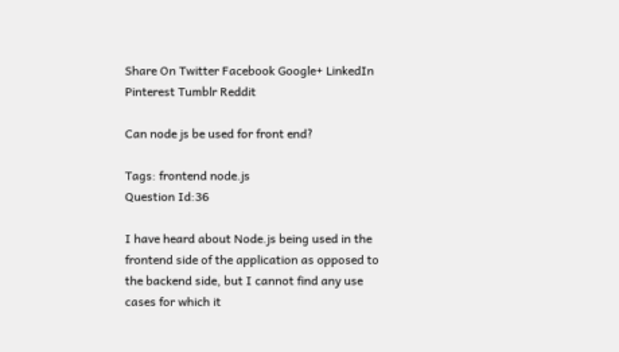Share On Twitter Facebook Google+ LinkedIn Pinterest Tumblr Reddit

Can node js be used for front end?

Tags: frontend node.js
Question Id:36

I have heard about Node.js being used in the frontend side of the application as opposed to the backend side, but I cannot find any use cases for which it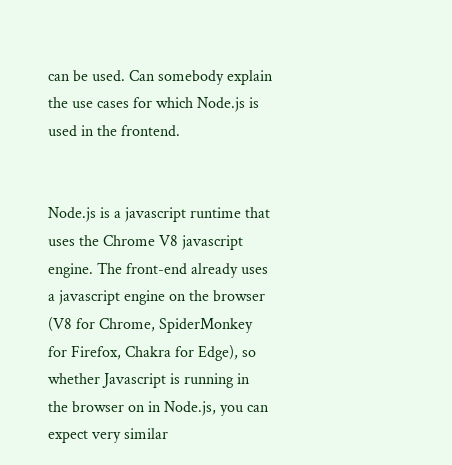can be used. Can somebody explain the use cases for which Node.js is used in the frontend.


Node.js is a javascript runtime that uses the Chrome V8 javascript engine. The front-end already uses a javascript engine on the browser (V8 for Chrome, SpiderMonkey for Firefox, Chakra for Edge), so whether Javascript is running in the browser on in Node.js, you can expect very similar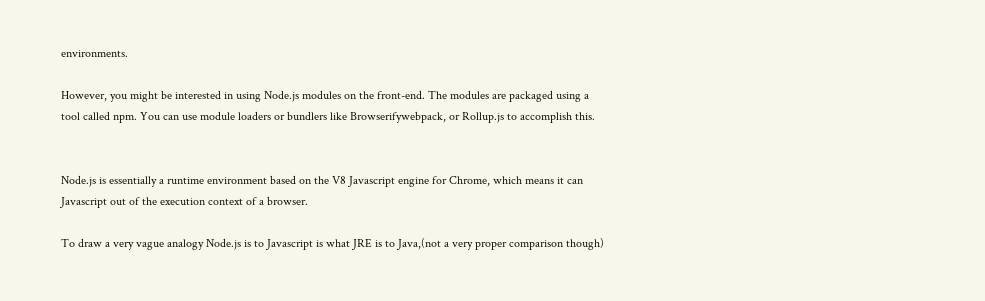environments.

However, you might be interested in using Node.js modules on the front-end. The modules are packaged using a tool called npm. You can use module loaders or bundlers like Browserifywebpack, or Rollup.js to accomplish this.


Node.js is essentially a runtime environment based on the V8 Javascript engine for Chrome, which means it can Javascript out of the execution context of a browser.

To draw a very vague analogy Node.js is to Javascript is what JRE is to Java,(not a very proper comparison though)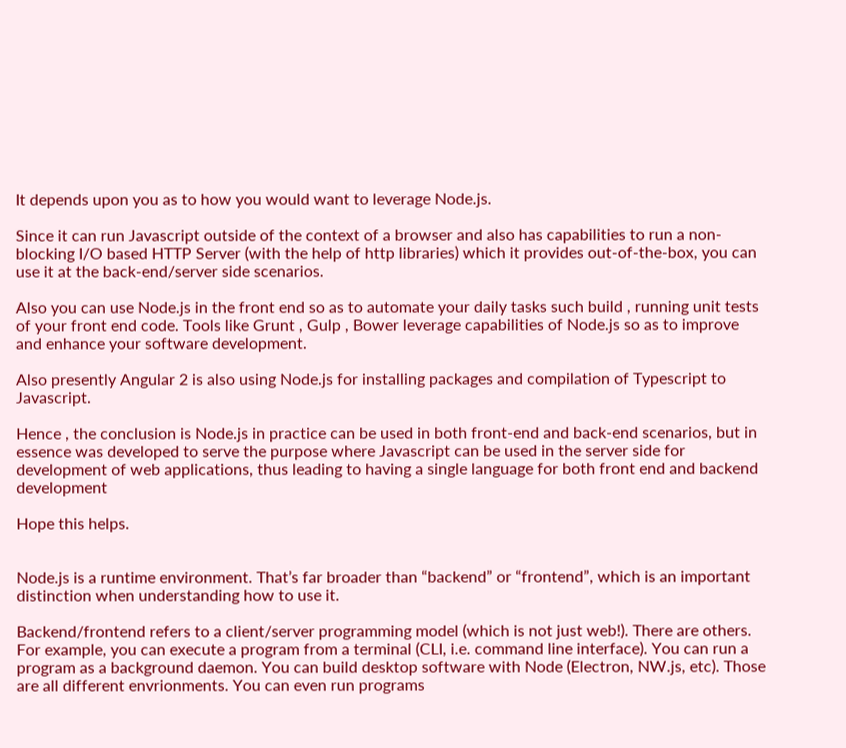It depends upon you as to how you would want to leverage Node.js.

Since it can run Javascript outside of the context of a browser and also has capabilities to run a non-blocking I/O based HTTP Server (with the help of http libraries) which it provides out-of-the-box, you can use it at the back-end/server side scenarios.

Also you can use Node.js in the front end so as to automate your daily tasks such build , running unit tests of your front end code. Tools like Grunt , Gulp , Bower leverage capabilities of Node.js so as to improve and enhance your software development.

Also presently Angular 2 is also using Node.js for installing packages and compilation of Typescript to Javascript.

Hence , the conclusion is Node.js in practice can be used in both front-end and back-end scenarios, but in essence was developed to serve the purpose where Javascript can be used in the server side for development of web applications, thus leading to having a single language for both front end and backend development

Hope this helps.


Node.js is a runtime environment. That’s far broader than “backend” or “frontend”, which is an important distinction when understanding how to use it.

Backend/frontend refers to a client/server programming model (which is not just web!). There are others. For example, you can execute a program from a terminal (CLI, i.e. command line interface). You can run a program as a background daemon. You can build desktop software with Node (Electron, NW.js, etc). Those are all different envrionments. You can even run programs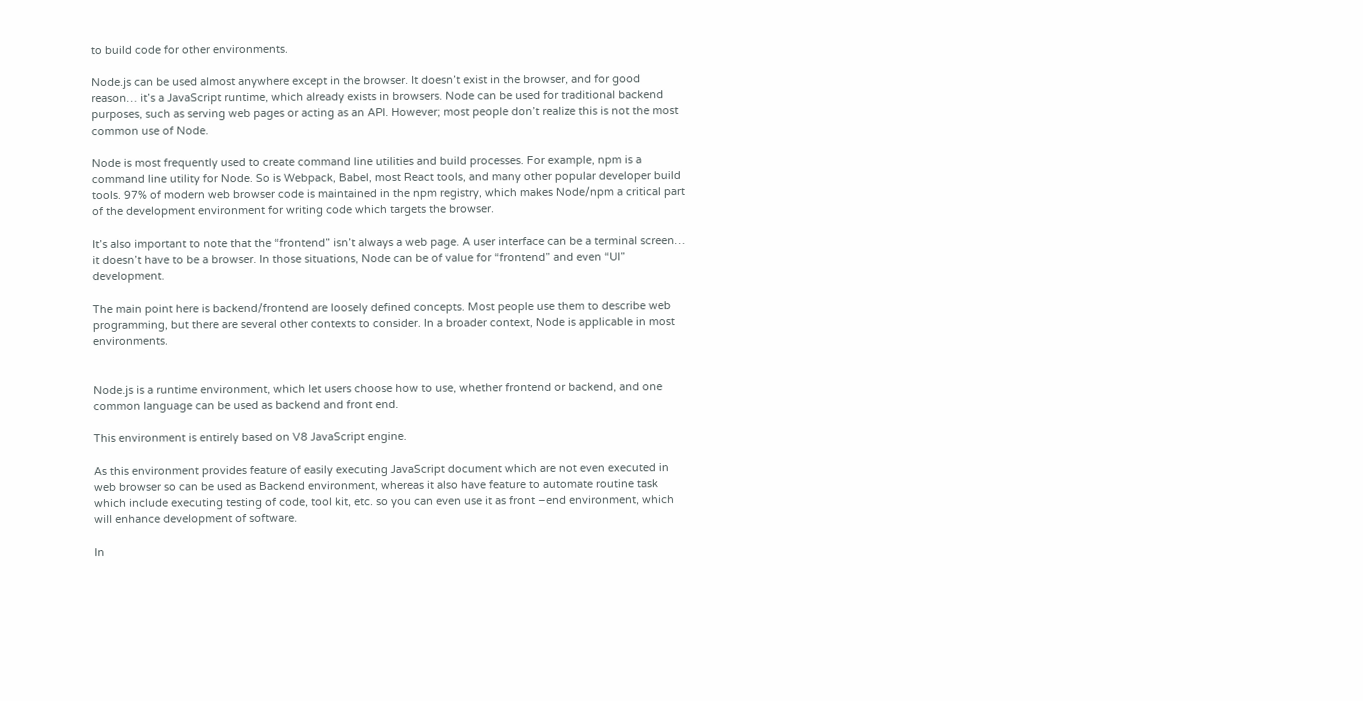to build code for other environments.

Node.js can be used almost anywhere except in the browser. It doesn’t exist in the browser, and for good reason… it’s a JavaScript runtime, which already exists in browsers. Node can be used for traditional backend purposes, such as serving web pages or acting as an API. However; most people don’t realize this is not the most common use of Node.

Node is most frequently used to create command line utilities and build processes. For example, npm is a command line utility for Node. So is Webpack, Babel, most React tools, and many other popular developer build tools. 97% of modern web browser code is maintained in the npm registry, which makes Node/npm a critical part of the development environment for writing code which targets the browser.

It’s also important to note that the “frontend” isn’t always a web page. A user interface can be a terminal screen… it doesn’t have to be a browser. In those situations, Node can be of value for “frontend” and even “UI” development.

The main point here is backend/frontend are loosely defined concepts. Most people use them to describe web programming, but there are several other contexts to consider. In a broader context, Node is applicable in most environments.


Node.js is a runtime environment, which let users choose how to use, whether frontend or backend, and one common language can be used as backend and front end.

This environment is entirely based on V8 JavaScript engine.

As this environment provides feature of easily executing JavaScript document which are not even executed in web browser so can be used as Backend environment, whereas it also have feature to automate routine task which include executing testing of code, tool kit, etc. so you can even use it as front –end environment, which will enhance development of software.

In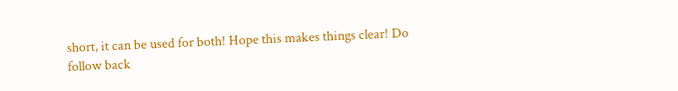short, it can be used for both! Hope this makes things clear! Do follow back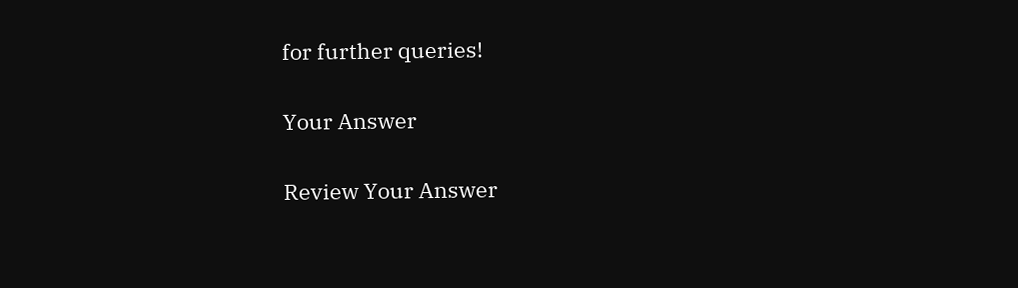for further queries!

Your Answer

Review Your Answer